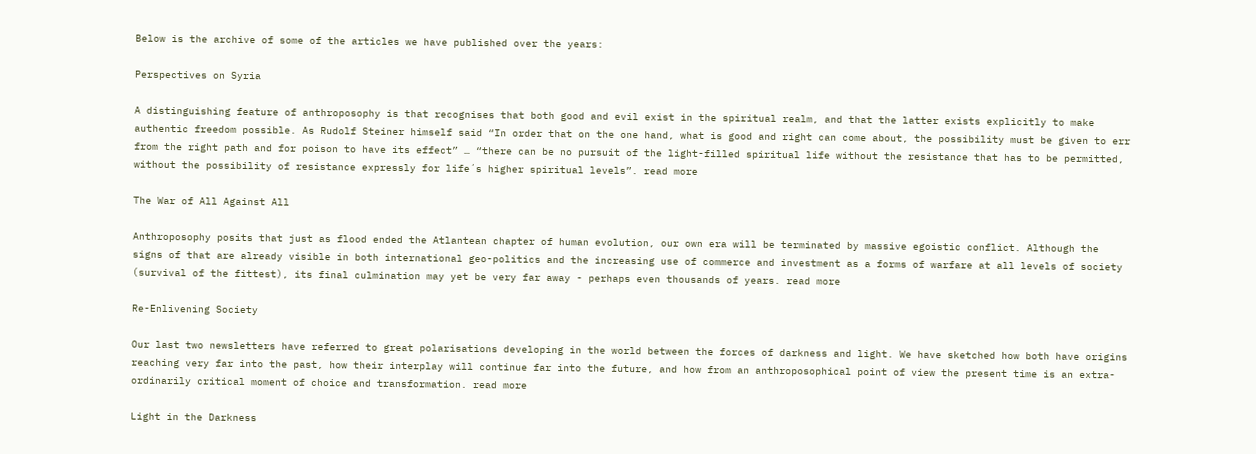Below is the archive of some of the articles we have published over the years:

Perspectives on Syria

A distinguishing feature of anthroposophy is that recognises that both good and evil exist in the spiritual realm, and that the latter exists explicitly to make authentic freedom possible. As Rudolf Steiner himself said “In order that on the one hand, what is good and right can come about, the possibility must be given to err from the right path and for poison to have its effect” … “there can be no pursuit of the light-filled spiritual life without the resistance that has to be permitted, without the possibility of resistance expressly for life´s higher spiritual levels”. read more

The War of All Against All

Anthroposophy posits that just as flood ended the Atlantean chapter of human evolution, our own era will be terminated by massive egoistic conflict. Although the signs of that are already visible in both international geo-politics and the increasing use of commerce and investment as a forms of warfare at all levels of society (survival of the fittest), its final culmination may yet be very far away - perhaps even thousands of years. read more

Re-Enlivening Society

Our last two newsletters have referred to great polarisations developing in the world between the forces of darkness and light. We have sketched how both have origins reaching very far into the past, how their interplay will continue far into the future, and how from an anthroposophical point of view the present time is an extra-ordinarily critical moment of choice and transformation. read more

Light in the Darkness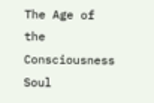The Age of the Consciousness Soul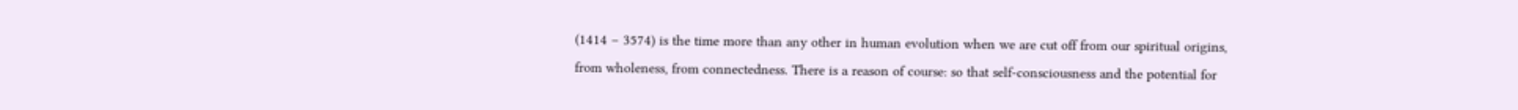(1414 – 3574) is the time more than any other in human evolution when we are cut off from our spiritual origins, from wholeness, from connectedness. There is a reason of course: so that self-consciousness and the potential for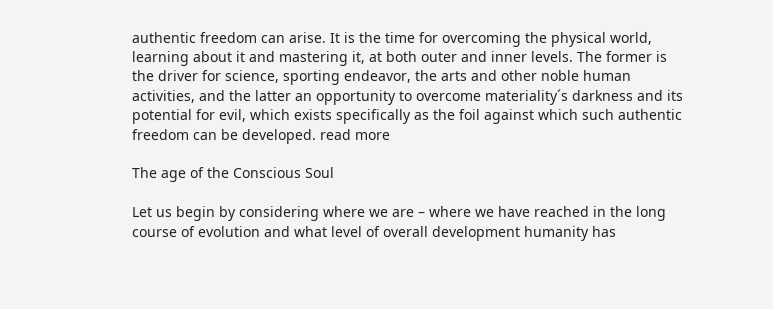authentic freedom can arise. It is the time for overcoming the physical world, learning about it and mastering it, at both outer and inner levels. The former is the driver for science, sporting endeavor, the arts and other noble human activities, and the latter an opportunity to overcome materiality´s darkness and its potential for evil, which exists specifically as the foil against which such authentic freedom can be developed. read more

The age of the Conscious Soul

Let us begin by considering where we are – where we have reached in the long course of evolution and what level of overall development humanity has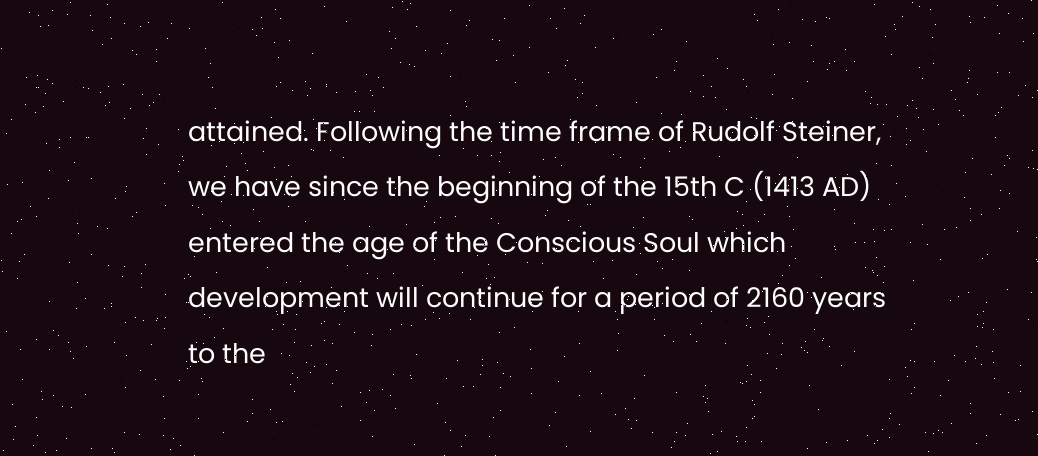attained. Following the time frame of Rudolf Steiner, we have since the beginning of the 15th C (1413 AD) entered the age of the Conscious Soul which development will continue for a period of 2160 years to the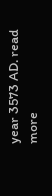year 3573 AD. read more